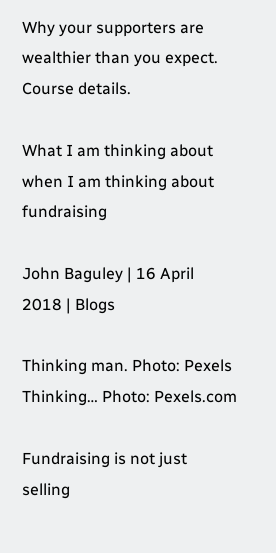Why your supporters are wealthier than you expect. Course details.

What I am thinking about when I am thinking about fundraising

John Baguley | 16 April 2018 | Blogs

Thinking man. Photo: Pexels
Thinking… Photo: Pexels.com

Fundraising is not just selling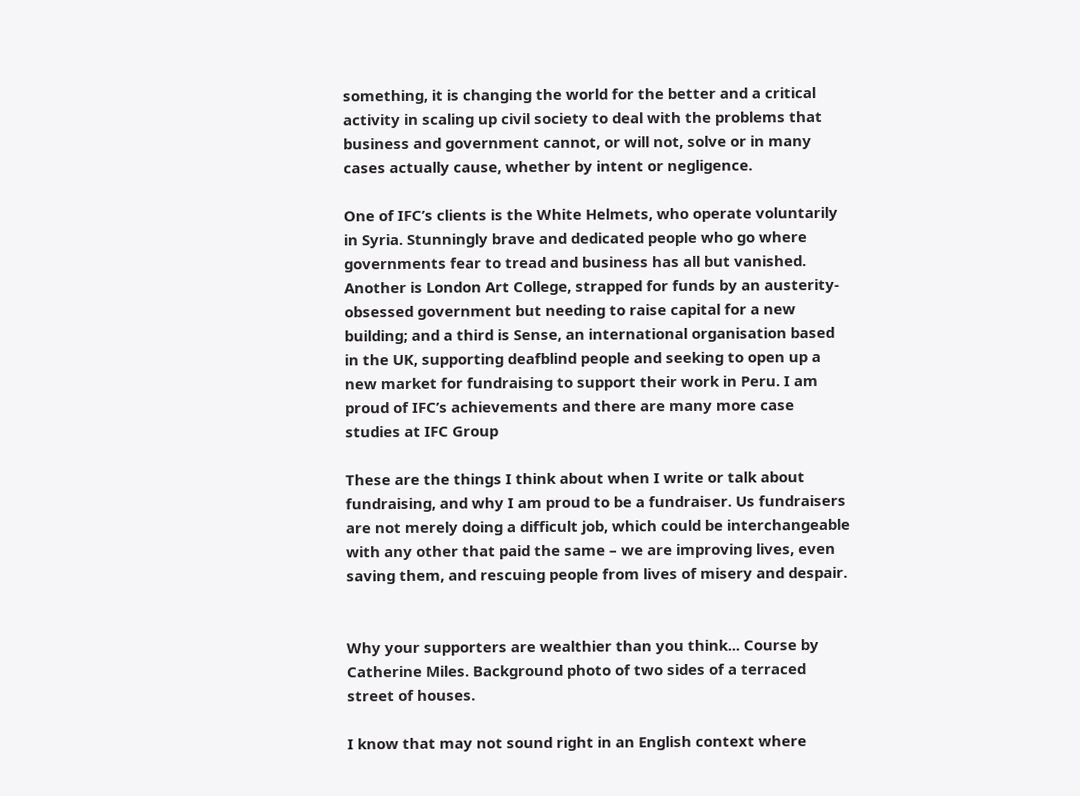something, it is changing the world for the better and a critical activity in scaling up civil society to deal with the problems that business and government cannot, or will not, solve or in many cases actually cause, whether by intent or negligence.

One of IFC’s clients is the White Helmets, who operate voluntarily in Syria. Stunningly brave and dedicated people who go where governments fear to tread and business has all but vanished. Another is London Art College, strapped for funds by an austerity-obsessed government but needing to raise capital for a new building; and a third is Sense, an international organisation based in the UK, supporting deafblind people and seeking to open up a new market for fundraising to support their work in Peru. I am proud of IFC’s achievements and there are many more case studies at IFC Group

These are the things I think about when I write or talk about fundraising, and why I am proud to be a fundraiser. Us fundraisers are not merely doing a difficult job, which could be interchangeable with any other that paid the same – we are improving lives, even saving them, and rescuing people from lives of misery and despair.


Why your supporters are wealthier than you think... Course by Catherine Miles. Background photo of two sides of a terraced street of houses.

I know that may not sound right in an English context where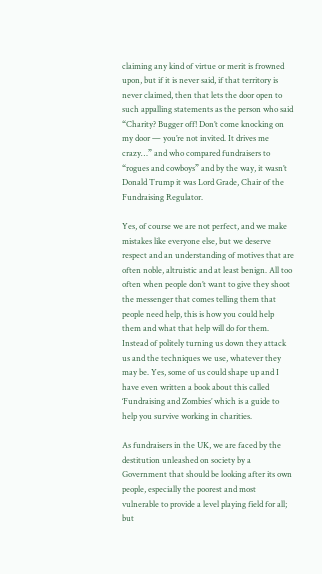claiming any kind of virtue or merit is frowned upon, but if it is never said, if that territory is never claimed, then that lets the door open to such appalling statements as the person who said “Charity? Bugger off! Don’t come knocking on my door — you’re not invited. It drives me crazy…” and who compared fundraisers to “rogues and cowboys” and by the way, it wasn’t Donald Trump it was Lord Grade, Chair of the Fundraising Regulator.

Yes, of course we are not perfect, and we make mistakes like everyone else, but we deserve respect and an understanding of motives that are often noble, altruistic and at least benign. All too often when people don’t want to give they shoot the messenger that comes telling them that people need help, this is how you could help them and what that help will do for them. Instead of politely turning us down they attack us and the techniques we use, whatever they may be. Yes, some of us could shape up and I have even written a book about this called ‘Fundraising and Zombies’ which is a guide to help you survive working in charities.

As fundraisers in the UK, we are faced by the destitution unleashed on society by a Government that should be looking after its own people, especially the poorest and most vulnerable to provide a level playing field for all; but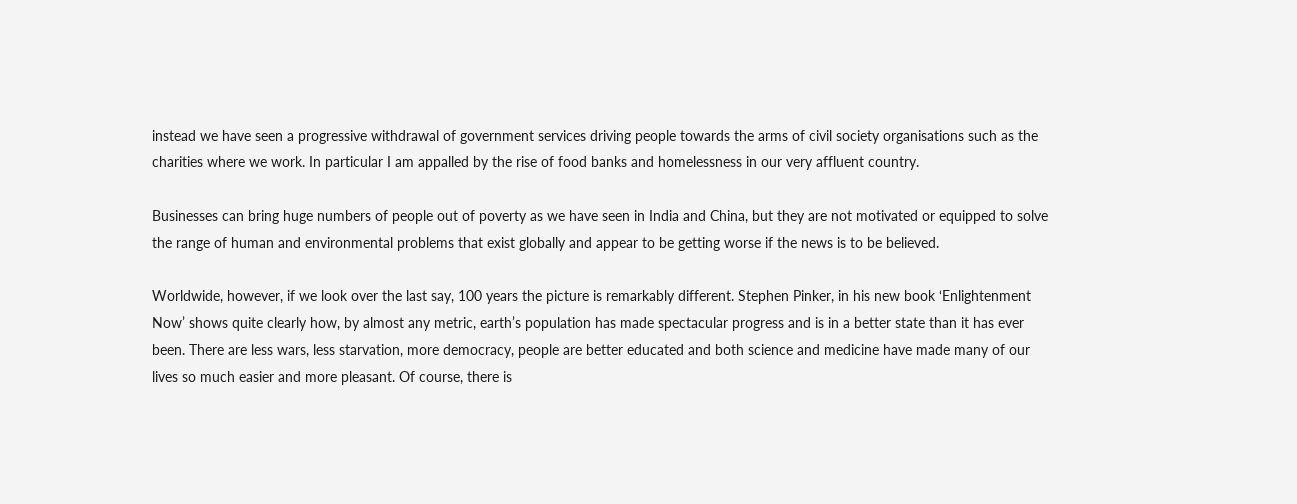instead we have seen a progressive withdrawal of government services driving people towards the arms of civil society organisations such as the charities where we work. In particular I am appalled by the rise of food banks and homelessness in our very affluent country.

Businesses can bring huge numbers of people out of poverty as we have seen in India and China, but they are not motivated or equipped to solve the range of human and environmental problems that exist globally and appear to be getting worse if the news is to be believed.

Worldwide, however, if we look over the last say, 100 years the picture is remarkably different. Stephen Pinker, in his new book ‘Enlightenment Now’ shows quite clearly how, by almost any metric, earth’s population has made spectacular progress and is in a better state than it has ever been. There are less wars, less starvation, more democracy, people are better educated and both science and medicine have made many of our lives so much easier and more pleasant. Of course, there is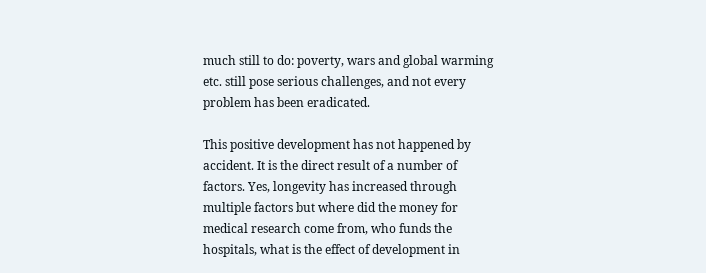much still to do: poverty, wars and global warming etc. still pose serious challenges, and not every problem has been eradicated.

This positive development has not happened by accident. It is the direct result of a number of factors. Yes, longevity has increased through multiple factors but where did the money for medical research come from, who funds the hospitals, what is the effect of development in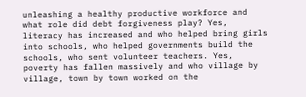unleashing a healthy productive workforce and what role did debt forgiveness play? Yes, literacy has increased and who helped bring girls into schools, who helped governments build the schools, who sent volunteer teachers. Yes, poverty has fallen massively and who village by village, town by town worked on the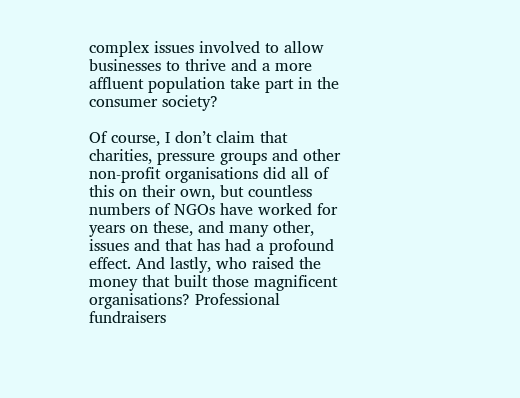complex issues involved to allow businesses to thrive and a more affluent population take part in the consumer society?

Of course, I don’t claim that charities, pressure groups and other non-profit organisations did all of this on their own, but countless numbers of NGOs have worked for years on these, and many other, issues and that has had a profound effect. And lastly, who raised the money that built those magnificent organisations? Professional fundraisers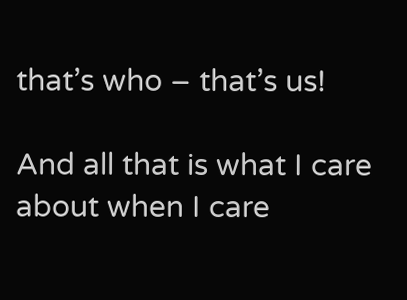that’s who – that’s us!

And all that is what I care about when I care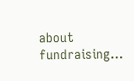about fundraising…